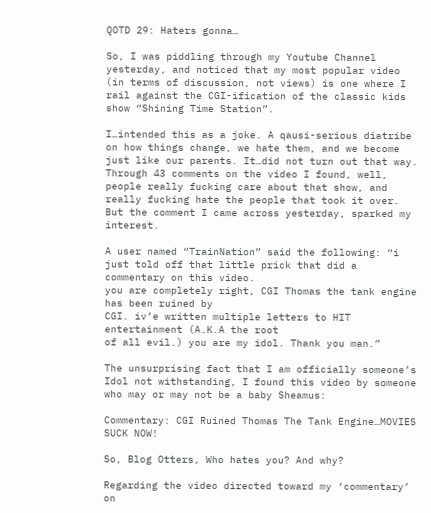QOTD 29: Haters gonna…

So, I was piddling through my Youtube Channel yesterday, and noticed that my most popular video (in terms of discussion, not views) is one where I rail against the CGI-ification of the classic kids show “Shining Time Station”.

I…intended this as a joke. A qausi-serious diatribe on how things change, we hate them, and we become just like our parents. It…did not turn out that way. Through 43 comments on the video I found, well, people really fucking care about that show, and really fucking hate the people that took it over. But the comment I came across yesterday, sparked my interest.

A user named “TrainNation” said the following: “i just told off that little prick that did a commentary on this video.
you are completely right, CGI Thomas the tank engine has been ruined by
CGI. iv’e written multiple letters to HIT entertainment (A.K.A the root
of all evil.) you are my idol. Thank you man.”

The unsurprising fact that I am officially someone’s Idol not withstanding, I found this video by someone who may or may not be a baby Sheamus:

Commentary: CGI Ruined Thomas The Tank Engine…MOVIES SUCK NOW!

So, Blog Otters, Who hates you? And why?

Regarding the video directed toward my ‘commentary’ on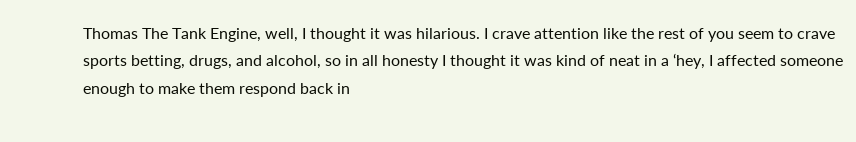Thomas The Tank Engine, well, I thought it was hilarious. I crave attention like the rest of you seem to crave sports betting, drugs, and alcohol, so in all honesty I thought it was kind of neat in a ‘hey, I affected someone enough to make them respond back in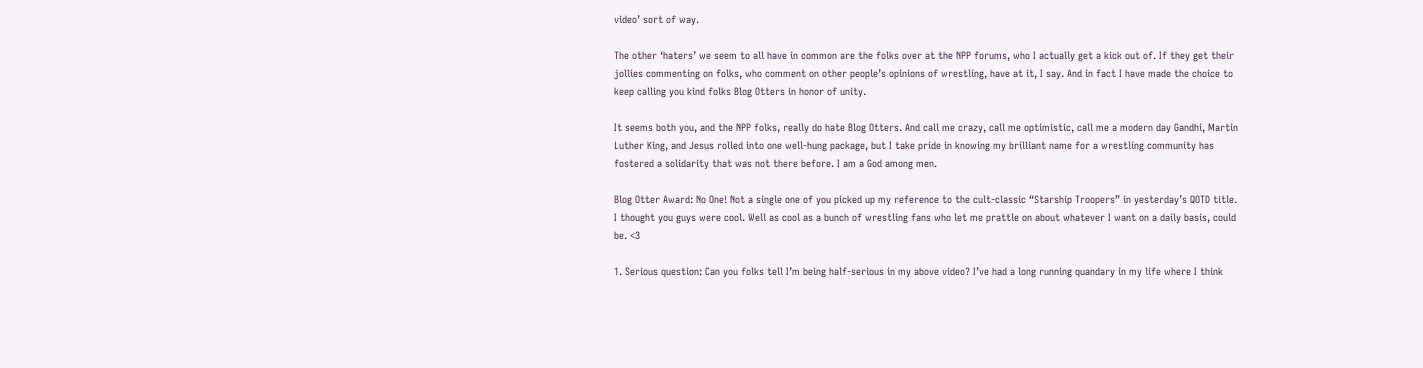video’ sort of way.

The other ‘haters’ we seem to all have in common are the folks over at the NPP forums, who I actually get a kick out of. If they get their jollies commenting on folks, who comment on other people’s opinions of wrestling, have at it, I say. And in fact I have made the choice to keep calling you kind folks Blog Otters in honor of unity.

It seems both you, and the NPP folks, really do hate Blog Otters. And call me crazy, call me optimistic, call me a modern day Gandhi, Martin Luther King, and Jesus rolled into one well-hung package, but I take pride in knowing my brilliant name for a wrestling community has fostered a solidarity that was not there before. I am a God among men.

Blog Otter Award: No One! Not a single one of you picked up my reference to the cult-classic “Starship Troopers” in yesterday’s QOTD title. I thought you guys were cool. Well as cool as a bunch of wrestling fans who let me prattle on about whatever I want on a daily basis, could be. <3

1. Serious question: Can you folks tell I’m being half-serious in my above video? I’ve had a long running quandary in my life where I think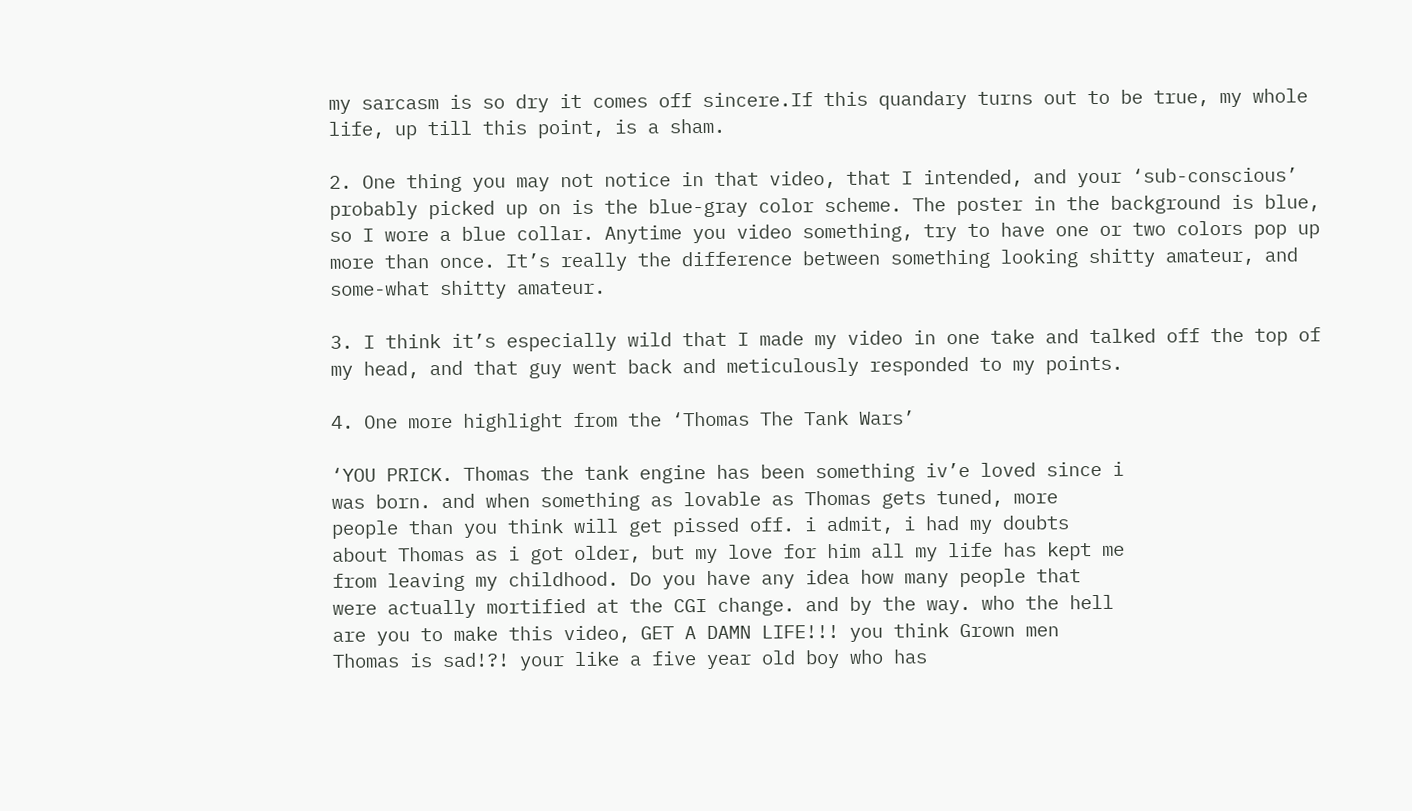my sarcasm is so dry it comes off sincere.If this quandary turns out to be true, my whole life, up till this point, is a sham.

2. One thing you may not notice in that video, that I intended, and your ‘sub-conscious’ probably picked up on is the blue-gray color scheme. The poster in the background is blue, so I wore a blue collar. Anytime you video something, try to have one or two colors pop up more than once. It’s really the difference between something looking shitty amateur, and some-what shitty amateur.

3. I think it’s especially wild that I made my video in one take and talked off the top of my head, and that guy went back and meticulously responded to my points.

4. One more highlight from the ‘Thomas The Tank Wars’

‘YOU PRICK. Thomas the tank engine has been something iv’e loved since i
was born. and when something as lovable as Thomas gets tuned, more
people than you think will get pissed off. i admit, i had my doubts
about Thomas as i got older, but my love for him all my life has kept me
from leaving my childhood. Do you have any idea how many people that
were actually mortified at the CGI change. and by the way. who the hell
are you to make this video, GET A DAMN LIFE!!! you think Grown men
Thomas is sad!?! your like a five year old boy who has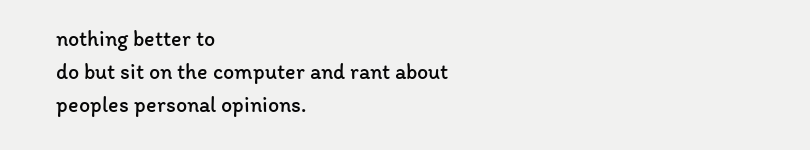nothing better to
do but sit on the computer and rant about peoples personal opinions.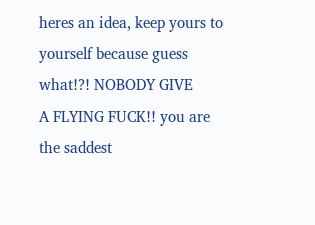heres an idea, keep yours to yourself because guess what!?! NOBODY GIVE
A FLYING FUCK!! you are the saddest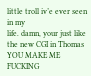little troll iv’e ever seen in my
life. damn, your just like the new CGI in Thomas YOU MAKE ME FUCKING